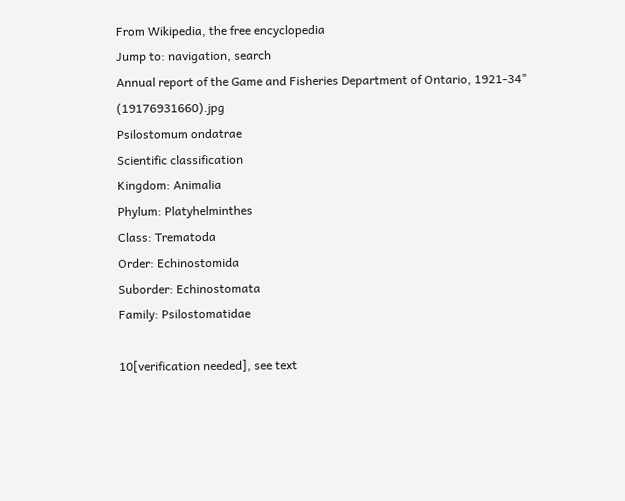From Wikipedia, the free encyclopedia
Jump to: navigation, search
Annual report of the Game and Fisheries Department of Ontario, 1921-34" (19176931660).jpg
Psilostomum ondatrae
Scientific classification
Kingdom: Animalia
Phylum: Platyhelminthes
Class: Trematoda
Order: Echinostomida
Suborder: Echinostomata
Family: Psilostomatidae

10[verification needed], see text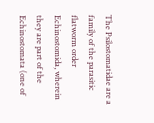The Psilostomatidae are a family of the parasitic flatworm order Echinostomida, wherein they are part of the Echinostomata (one of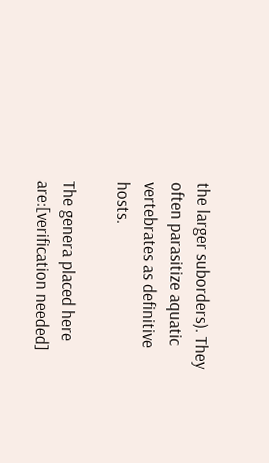the larger suborders). They often parasitize aquatic vertebrates as definitive hosts.

The genera placed here are:[verification needed]